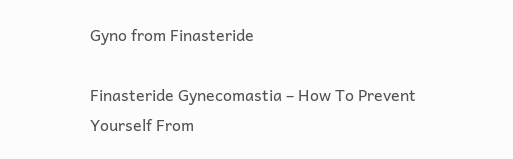Gyno from Finasteride

Finasteride Gynecomastia – How To Prevent Yourself From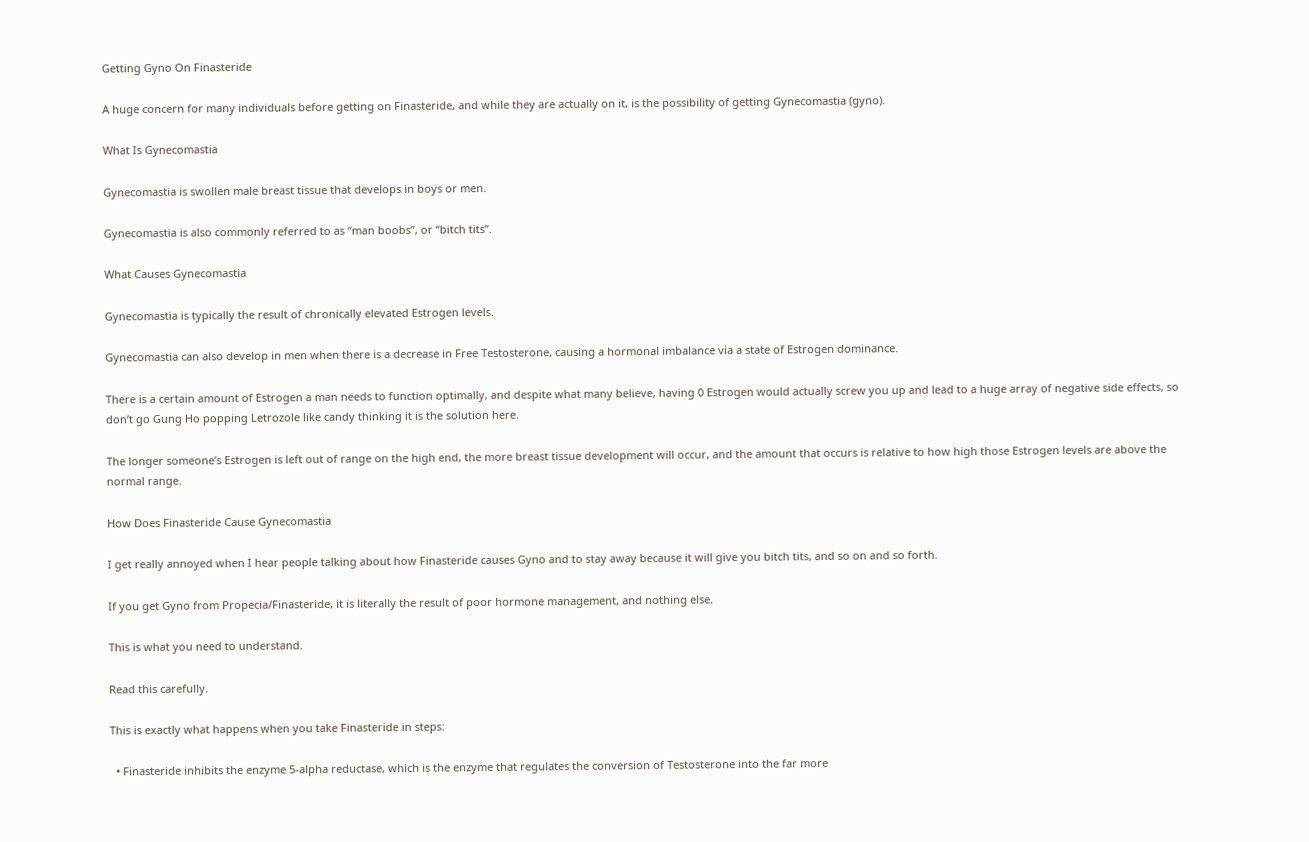Getting Gyno On Finasteride

A huge concern for many individuals before getting on Finasteride, and while they are actually on it, is the possibility of getting Gynecomastia (gyno).

What Is Gynecomastia

Gynecomastia is swollen male breast tissue that develops in boys or men.

Gynecomastia is also commonly referred to as “man boobs”, or “bitch tits”.

What Causes Gynecomastia

Gynecomastia is typically the result of chronically elevated Estrogen levels.

Gynecomastia can also develop in men when there is a decrease in Free Testosterone, causing a hormonal imbalance via a state of Estrogen dominance.

There is a certain amount of Estrogen a man needs to function optimally, and despite what many believe, having 0 Estrogen would actually screw you up and lead to a huge array of negative side effects, so don’t go Gung Ho popping Letrozole like candy thinking it is the solution here.

The longer someone’s Estrogen is left out of range on the high end, the more breast tissue development will occur, and the amount that occurs is relative to how high those Estrogen levels are above the normal range.

How Does Finasteride Cause Gynecomastia

I get really annoyed when I hear people talking about how Finasteride causes Gyno and to stay away because it will give you bitch tits, and so on and so forth.

If you get Gyno from Propecia/Finasteride, it is literally the result of poor hormone management, and nothing else.

This is what you need to understand.

Read this carefully.

This is exactly what happens when you take Finasteride in steps:

  • Finasteride inhibits the enzyme 5-alpha reductase, which is the enzyme that regulates the conversion of Testosterone into the far more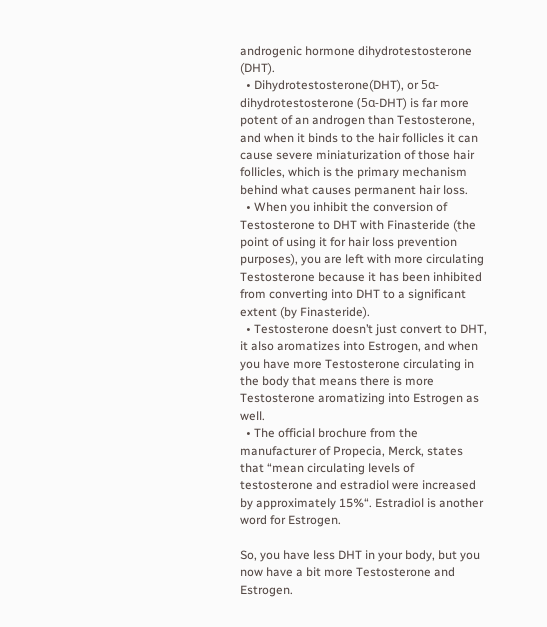androgenic hormone dihydrotestosterone (DHT).
  • Dihydrotestosterone(DHT), or 5α-dihydrotestosterone (5α-DHT) is far more potent of an androgen than Testosterone, and when it binds to the hair follicles it can cause severe miniaturization of those hair follicles, which is the primary mechanism behind what causes permanent hair loss.
  • When you inhibit the conversion of Testosterone to DHT with Finasteride (the point of using it for hair loss prevention purposes), you are left with more circulating Testosterone because it has been inhibited from converting into DHT to a significant extent (by Finasteride).
  • Testosterone doesn’t just convert to DHT, it also aromatizes into Estrogen, and when you have more Testosterone circulating in the body that means there is more Testosterone aromatizing into Estrogen as well.
  • The official brochure from the manufacturer of Propecia, Merck, states that “mean circulating levels of testosterone and estradiol were increased by approximately 15%“. Estradiol is another word for Estrogen.

So, you have less DHT in your body, but you now have a bit more Testosterone and Estrogen.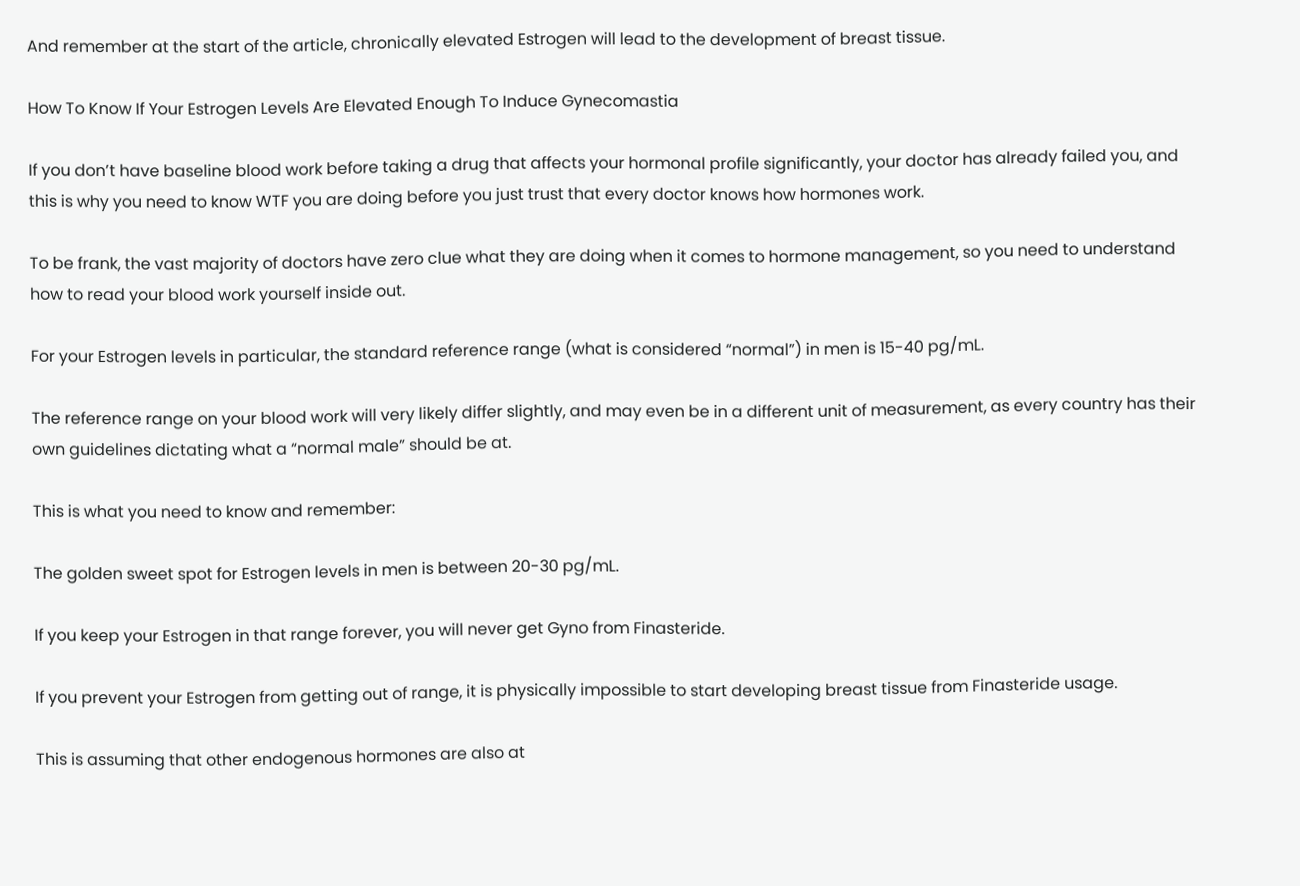And remember at the start of the article, chronically elevated Estrogen will lead to the development of breast tissue.

How To Know If Your Estrogen Levels Are Elevated Enough To Induce Gynecomastia

If you don’t have baseline blood work before taking a drug that affects your hormonal profile significantly, your doctor has already failed you, and this is why you need to know WTF you are doing before you just trust that every doctor knows how hormones work.

To be frank, the vast majority of doctors have zero clue what they are doing when it comes to hormone management, so you need to understand how to read your blood work yourself inside out.

For your Estrogen levels in particular, the standard reference range (what is considered “normal”) in men is 15-40 pg/mL.

The reference range on your blood work will very likely differ slightly, and may even be in a different unit of measurement, as every country has their own guidelines dictating what a “normal male” should be at.

This is what you need to know and remember:

The golden sweet spot for Estrogen levels in men is between 20-30 pg/mL.

If you keep your Estrogen in that range forever, you will never get Gyno from Finasteride.

If you prevent your Estrogen from getting out of range, it is physically impossible to start developing breast tissue from Finasteride usage.

This is assuming that other endogenous hormones are also at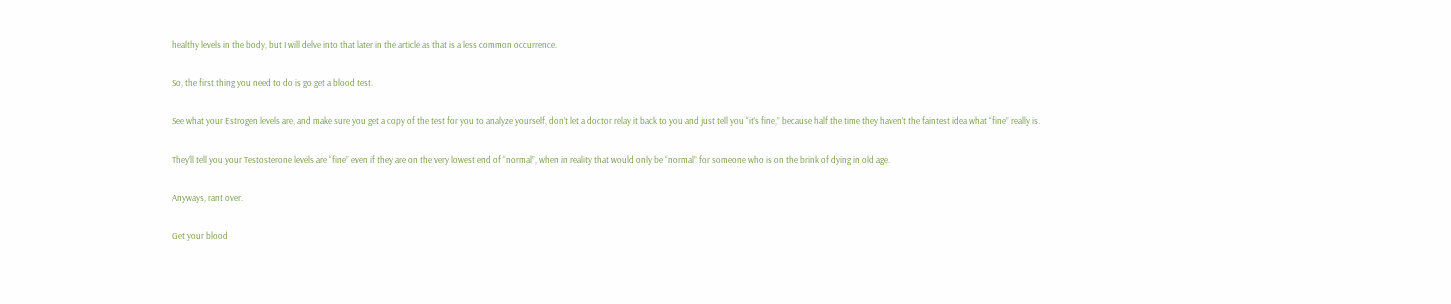healthy levels in the body, but I will delve into that later in the article as that is a less common occurrence.

So, the first thing you need to do is go get a blood test.

See what your Estrogen levels are, and make sure you get a copy of the test for you to analyze yourself, don’t let a doctor relay it back to you and just tell you “it’s fine,” because half the time they haven’t the faintest idea what “fine” really is.

They’ll tell you your Testosterone levels are “fine” even if they are on the very lowest end of “normal”, when in reality that would only be “normal” for someone who is on the brink of dying in old age.

Anyways, rant over.

Get your blood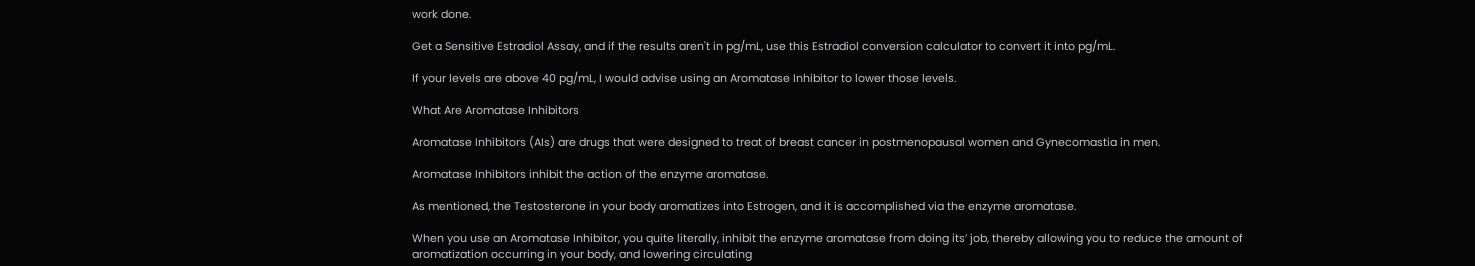work done.

Get a Sensitive Estradiol Assay, and if the results aren't in pg/mL, use this Estradiol conversion calculator to convert it into pg/mL.

If your levels are above 40 pg/mL, I would advise using an Aromatase Inhibitor to lower those levels.

What Are Aromatase Inhibitors

Aromatase Inhibitors (AIs) are drugs that were designed to treat of breast cancer in postmenopausal women and Gynecomastia in men.

Aromatase Inhibitors inhibit the action of the enzyme aromatase.

As mentioned, the Testosterone in your body aromatizes into Estrogen, and it is accomplished via the enzyme aromatase.

When you use an Aromatase Inhibitor, you quite literally, inhibit the enzyme aromatase from doing its’ job, thereby allowing you to reduce the amount of aromatization occurring in your body, and lowering circulating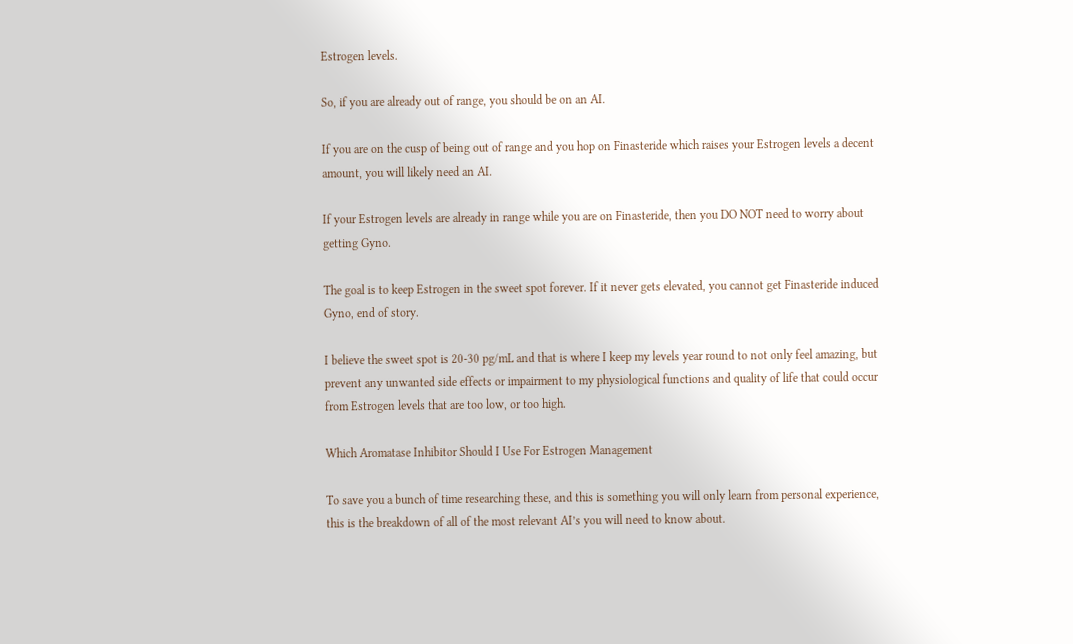Estrogen levels.

So, if you are already out of range, you should be on an AI.

If you are on the cusp of being out of range and you hop on Finasteride which raises your Estrogen levels a decent amount, you will likely need an AI.

If your Estrogen levels are already in range while you are on Finasteride, then you DO NOT need to worry about getting Gyno.

The goal is to keep Estrogen in the sweet spot forever. If it never gets elevated, you cannot get Finasteride induced Gyno, end of story.

I believe the sweet spot is 20-30 pg/mL and that is where I keep my levels year round to not only feel amazing, but prevent any unwanted side effects or impairment to my physiological functions and quality of life that could occur from Estrogen levels that are too low, or too high.

Which Aromatase Inhibitor Should I Use For Estrogen Management

To save you a bunch of time researching these, and this is something you will only learn from personal experience, this is the breakdown of all of the most relevant AI’s you will need to know about.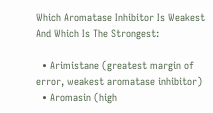Which Aromatase Inhibitor Is Weakest And Which Is The Strongest:

  • Arimistane (greatest margin of error, weakest aromatase inhibitor)
  • Aromasin (high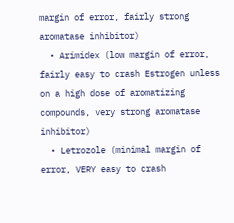margin of error, fairly strong aromatase inhibitor)
  • Arimidex (low margin of error, fairly easy to crash Estrogen unless on a high dose of aromatizing compounds, very strong aromatase inhibitor)
  • Letrozole (minimal margin of error, VERY easy to crash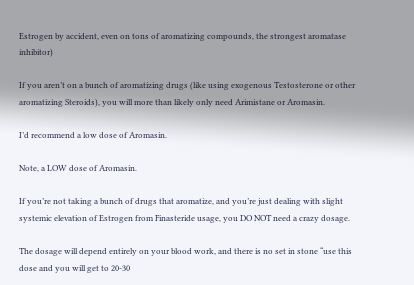Estrogen by accident, even on tons of aromatizing compounds, the strongest aromatase inhibitor)

If you aren’t on a bunch of aromatizing drugs (like using exogenous Testosterone or other aromatizing Steroids), you will more than likely only need Arimistane or Aromasin.

I’d recommend a low dose of Aromasin.

Note, a LOW dose of Aromasin.

If you’re not taking a bunch of drugs that aromatize, and you’re just dealing with slight systemic elevation of Estrogen from Finasteride usage, you DO NOT need a crazy dosage.

The dosage will depend entirely on your blood work, and there is no set in stone “use this dose and you will get to 20-30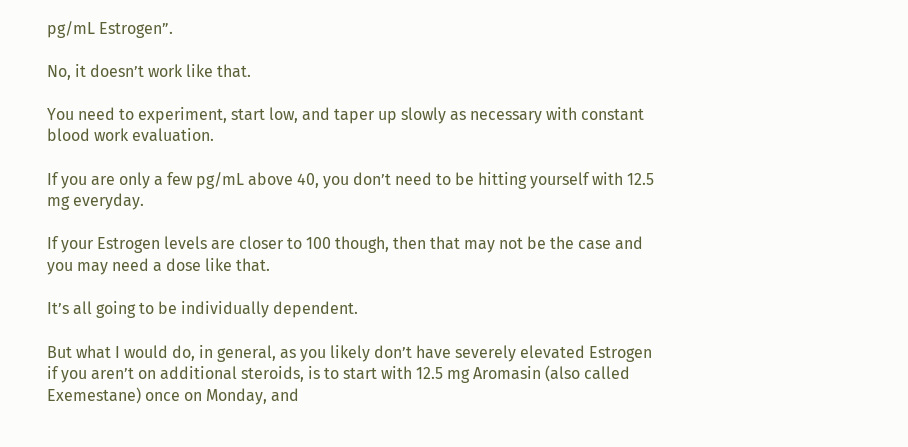pg/mL Estrogen”.

No, it doesn’t work like that.

You need to experiment, start low, and taper up slowly as necessary with constant blood work evaluation.

If you are only a few pg/mL above 40, you don’t need to be hitting yourself with 12.5 mg everyday.

If your Estrogen levels are closer to 100 though, then that may not be the case and you may need a dose like that.

It’s all going to be individually dependent.

But what I would do, in general, as you likely don’t have severely elevated Estrogen if you aren’t on additional steroids, is to start with 12.5 mg Aromasin (also called Exemestane) once on Monday, and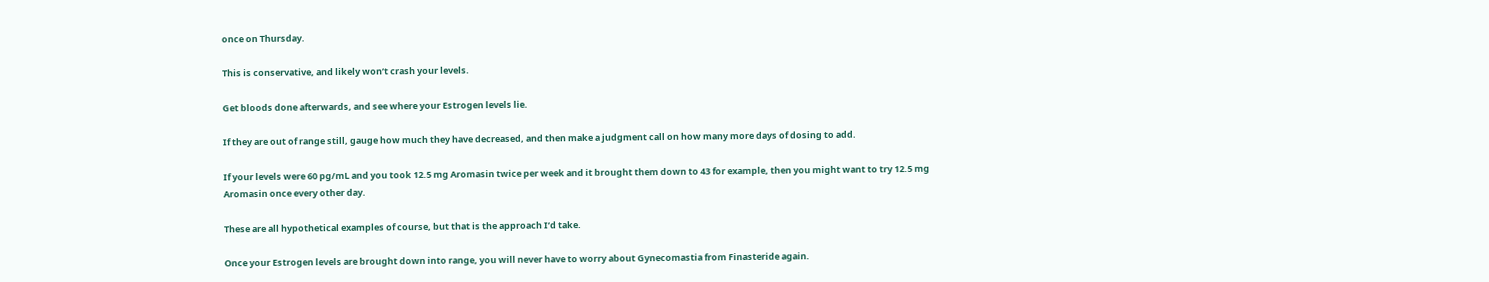once on Thursday.

This is conservative, and likely won’t crash your levels.

Get bloods done afterwards, and see where your Estrogen levels lie.

If they are out of range still, gauge how much they have decreased, and then make a judgment call on how many more days of dosing to add.

If your levels were 60 pg/mL and you took 12.5 mg Aromasin twice per week and it brought them down to 43 for example, then you might want to try 12.5 mg Aromasin once every other day.

These are all hypothetical examples of course, but that is the approach I’d take.

Once your Estrogen levels are brought down into range, you will never have to worry about Gynecomastia from Finasteride again.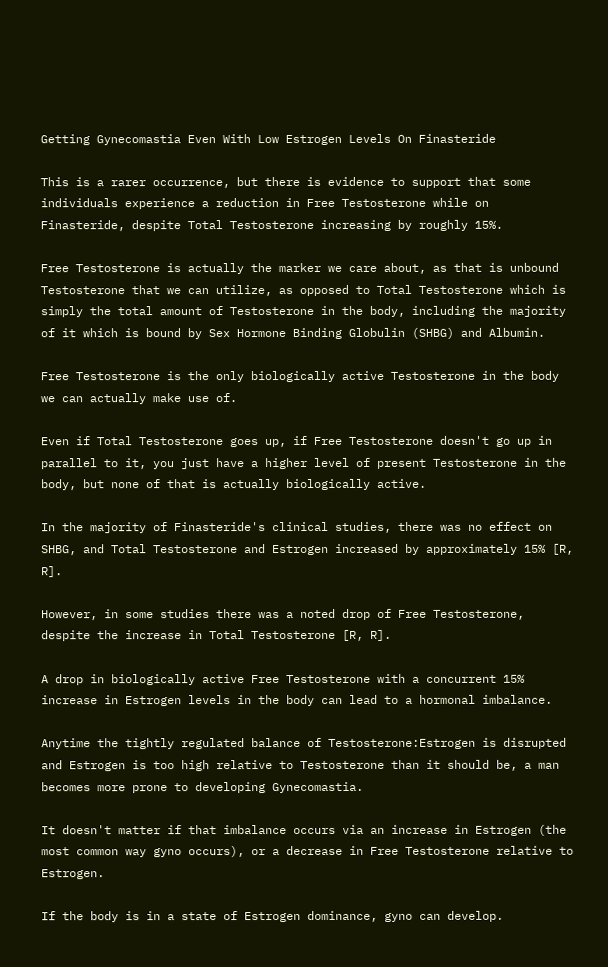Getting Gynecomastia Even With Low Estrogen Levels On Finasteride

This is a rarer occurrence, but there is evidence to support that some individuals experience a reduction in Free Testosterone while on Finasteride, despite Total Testosterone increasing by roughly 15%.

Free Testosterone is actually the marker we care about, as that is unbound Testosterone that we can utilize, as opposed to Total Testosterone which is simply the total amount of Testosterone in the body, including the majority of it which is bound by Sex Hormone Binding Globulin (SHBG) and Albumin.

Free Testosterone is the only biologically active Testosterone in the body we can actually make use of.

Even if Total Testosterone goes up, if Free Testosterone doesn't go up in parallel to it, you just have a higher level of present Testosterone in the body, but none of that is actually biologically active.

In the majority of Finasteride's clinical studies, there was no effect on SHBG, and Total Testosterone and Estrogen increased by approximately 15% [R, R].

However, in some studies there was a noted drop of Free Testosterone, despite the increase in Total Testosterone [R, R].

A drop in biologically active Free Testosterone with a concurrent 15% increase in Estrogen levels in the body can lead to a hormonal imbalance.

Anytime the tightly regulated balance of Testosterone:Estrogen is disrupted and Estrogen is too high relative to Testosterone than it should be, a man becomes more prone to developing Gynecomastia.

It doesn't matter if that imbalance occurs via an increase in Estrogen (the most common way gyno occurs), or a decrease in Free Testosterone relative to Estrogen.

If the body is in a state of Estrogen dominance, gyno can develop.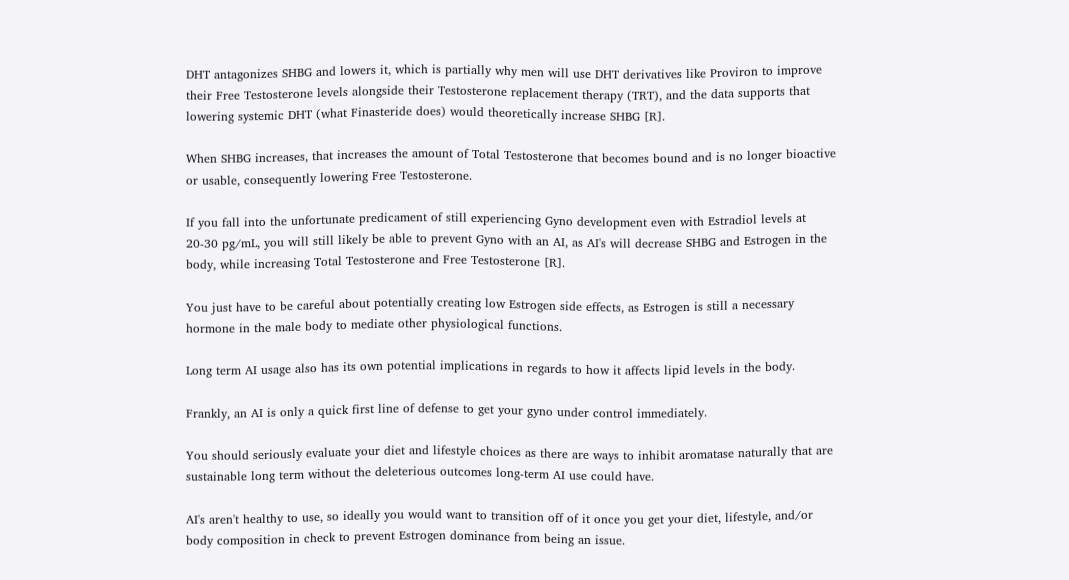DHT antagonizes SHBG and lowers it, which is partially why men will use DHT derivatives like Proviron to improve their Free Testosterone levels alongside their Testosterone replacement therapy (TRT), and the data supports that lowering systemic DHT (what Finasteride does) would theoretically increase SHBG [R].

When SHBG increases, that increases the amount of Total Testosterone that becomes bound and is no longer bioactive or usable, consequently lowering Free Testosterone.

If you fall into the unfortunate predicament of still experiencing Gyno development even with Estradiol levels at 20-30 pg/mL, you will still likely be able to prevent Gyno with an AI, as AI's will decrease SHBG and Estrogen in the body, while increasing Total Testosterone and Free Testosterone [R].

You just have to be careful about potentially creating low Estrogen side effects, as Estrogen is still a necessary hormone in the male body to mediate other physiological functions.

Long term AI usage also has its own potential implications in regards to how it affects lipid levels in the body.

Frankly, an AI is only a quick first line of defense to get your gyno under control immediately.

You should seriously evaluate your diet and lifestyle choices as there are ways to inhibit aromatase naturally that are sustainable long term without the deleterious outcomes long-term AI use could have.

AI's aren't healthy to use, so ideally you would want to transition off of it once you get your diet, lifestyle, and/or body composition in check to prevent Estrogen dominance from being an issue.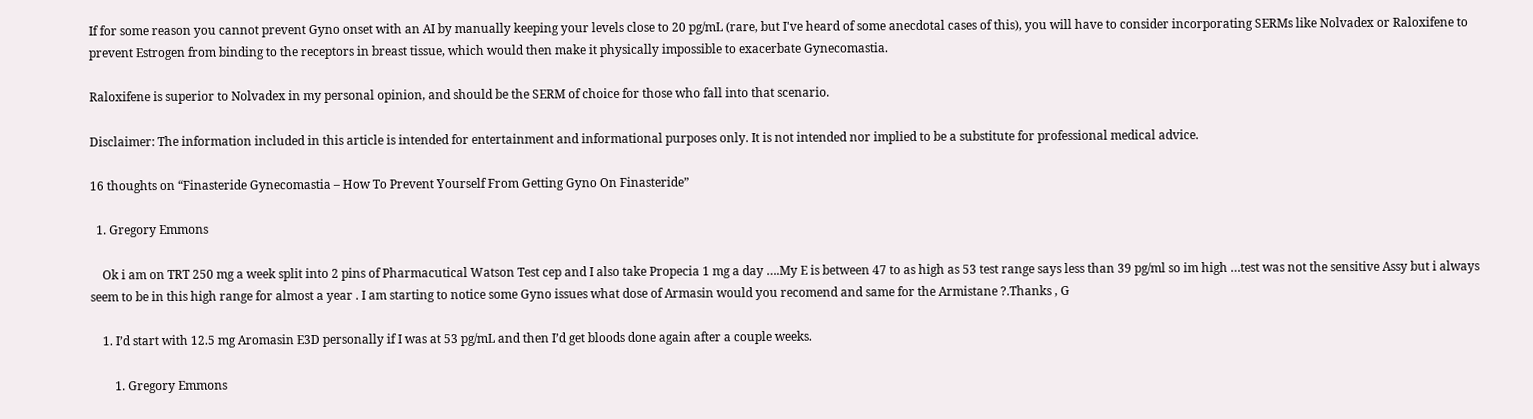If for some reason you cannot prevent Gyno onset with an AI by manually keeping your levels close to 20 pg/mL (rare, but I've heard of some anecdotal cases of this), you will have to consider incorporating SERMs like Nolvadex or Raloxifene to prevent Estrogen from binding to the receptors in breast tissue, which would then make it physically impossible to exacerbate Gynecomastia.

Raloxifene is superior to Nolvadex in my personal opinion, and should be the SERM of choice for those who fall into that scenario.

Disclaimer: The information included in this article is intended for entertainment and informational purposes only. It is not intended nor implied to be a substitute for professional medical advice.

16 thoughts on “Finasteride Gynecomastia – How To Prevent Yourself From Getting Gyno On Finasteride”

  1. Gregory Emmons

    Ok i am on TRT 250 mg a week split into 2 pins of Pharmacutical Watson Test cep and I also take Propecia 1 mg a day ….My E is between 47 to as high as 53 test range says less than 39 pg/ml so im high …test was not the sensitive Assy but i always seem to be in this high range for almost a year . I am starting to notice some Gyno issues what dose of Armasin would you recomend and same for the Armistane ?.Thanks , G

    1. I’d start with 12.5 mg Aromasin E3D personally if I was at 53 pg/mL and then I’d get bloods done again after a couple weeks.

        1. Gregory Emmons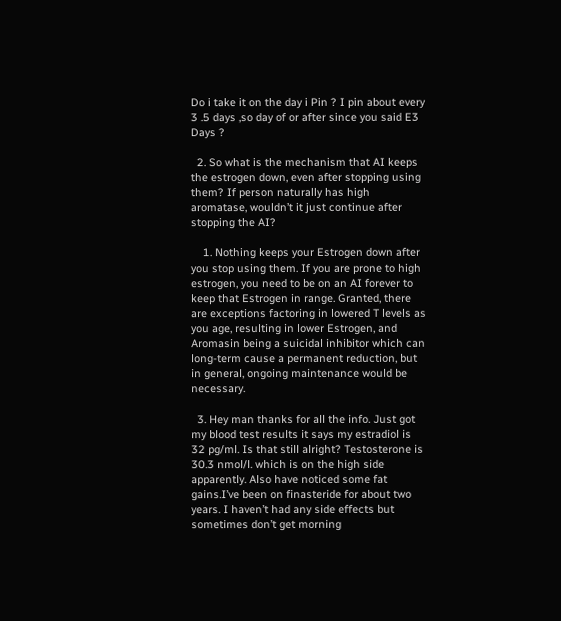Do i take it on the day i Pin ? I pin about every 3 .5 days ,so day of or after since you said E3 Days ?

  2. So what is the mechanism that AI keeps the estrogen down, even after stopping using them? If person naturally has high aromatase, wouldn’t it just continue after stopping the AI?

    1. Nothing keeps your Estrogen down after you stop using them. If you are prone to high estrogen, you need to be on an AI forever to keep that Estrogen in range. Granted, there are exceptions factoring in lowered T levels as you age, resulting in lower Estrogen, and Aromasin being a suicidal inhibitor which can long-term cause a permanent reduction, but in general, ongoing maintenance would be necessary.

  3. Hey man thanks for all the info. Just got my blood test results it says my estradiol is 32 pg/ml. Is that still alright? Testosterone is 30.3 nmol/l. which is on the high side apparently. Also have noticed some fat gains.I’ve been on finasteride for about two years. I haven’t had any side effects but sometimes don’t get morning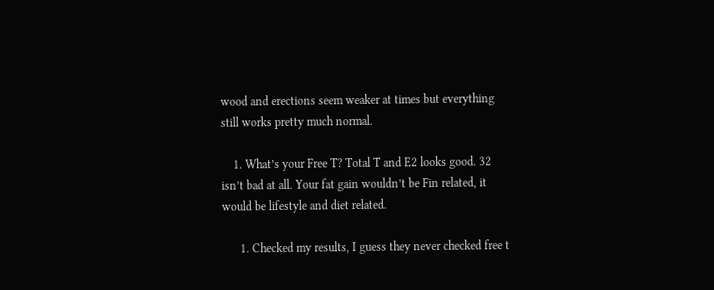wood and erections seem weaker at times but everything still works pretty much normal.

    1. What’s your Free T? Total T and E2 looks good. 32 isn’t bad at all. Your fat gain wouldn’t be Fin related, it would be lifestyle and diet related.

      1. Checked my results, I guess they never checked free t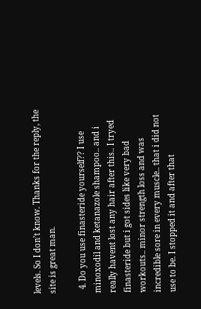levels. So I don’t know. Thanks for the reply, the site is great man.

  4. Do you use finasteride yourself?? I use minoxodil and ketanazole shampoo.. and i really havent lost any hair after this.. I tryed finasteride but i got sides like very bad workouts.. minor strength loss and was incredible sore in every muscle.. that i did not use to be. I stopped it and after that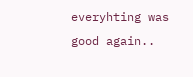everyhting was good again..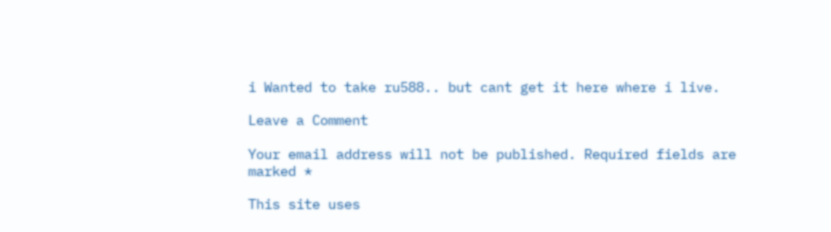i Wanted to take ru588.. but cant get it here where i live.

Leave a Comment

Your email address will not be published. Required fields are marked *

This site uses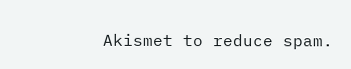Akismet to reduce spam.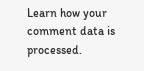Learn how your comment data is processed.